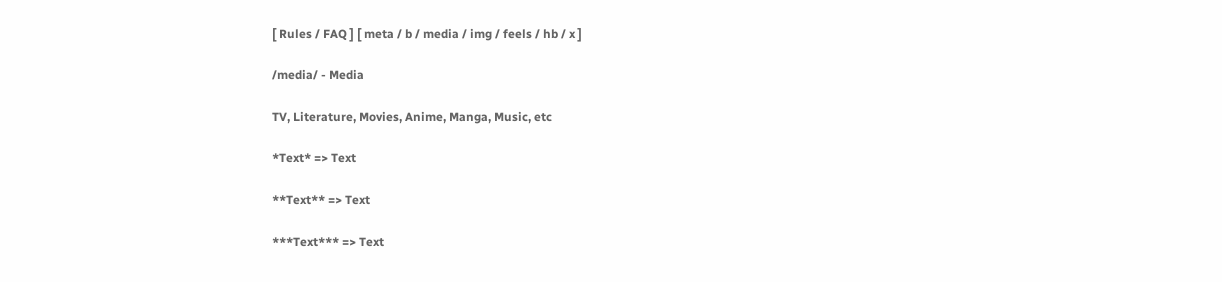[ Rules / FAQ ] [ meta / b / media / img / feels / hb / x ]

/media/ - Media

TV, Literature, Movies, Anime, Manga, Music, etc

*Text* => Text

**Text** => Text

***Text*** => Text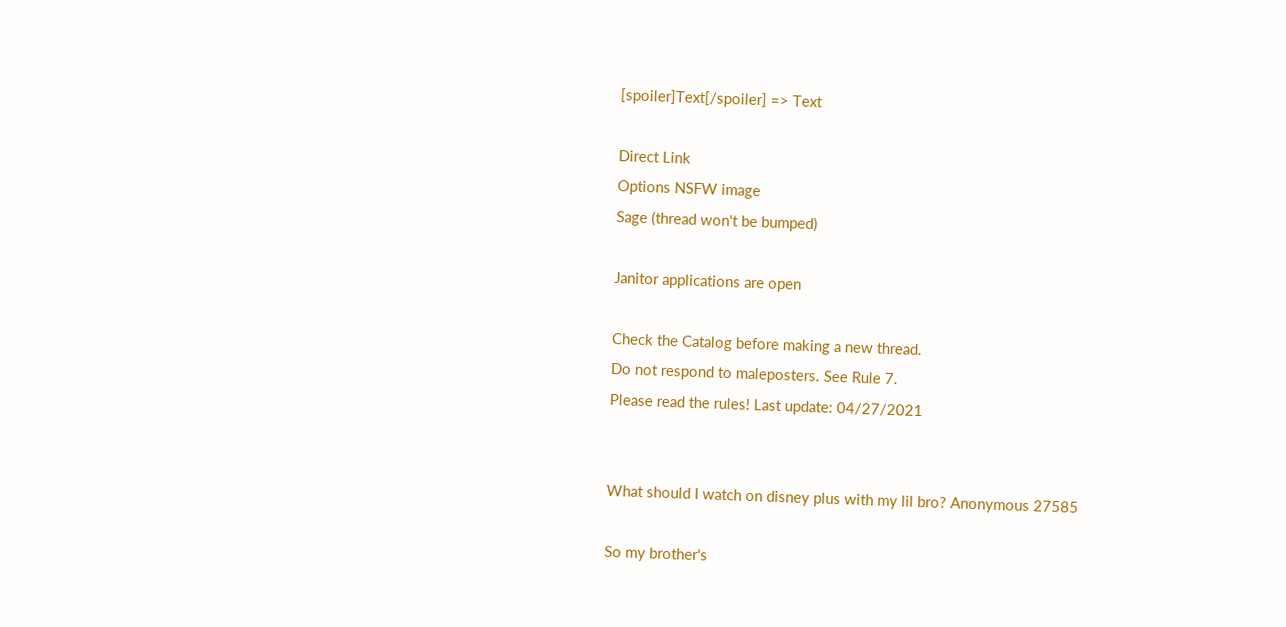[spoiler]Text[/spoiler] => Text

Direct Link
Options NSFW image
Sage (thread won't be bumped)

Janitor applications are open

Check the Catalog before making a new thread.
Do not respond to maleposters. See Rule 7.
Please read the rules! Last update: 04/27/2021


What should I watch on disney plus with my lil bro? Anonymous 27585

So my brother's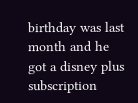birthday was last month and he got a disney plus subscription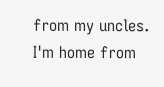from my uncles. I'm home from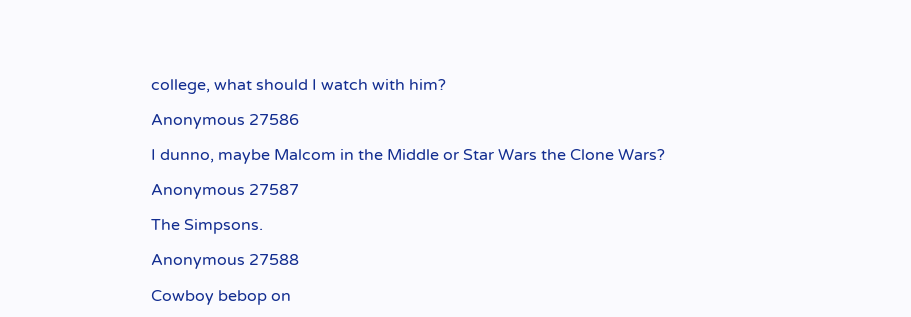college, what should I watch with him?

Anonymous 27586

I dunno, maybe Malcom in the Middle or Star Wars the Clone Wars?

Anonymous 27587

The Simpsons.

Anonymous 27588

Cowboy bebop on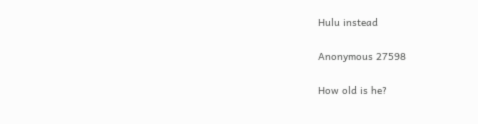Hulu instead

Anonymous 27598

How old is he?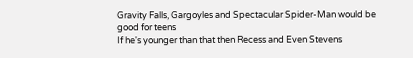Gravity Falls, Gargoyles and Spectacular Spider-Man would be good for teens
If he's younger than that then Recess and Even Stevens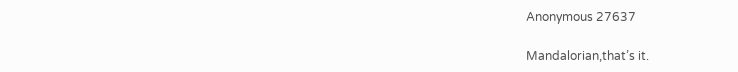Anonymous 27637

Mandalorian,that’s it.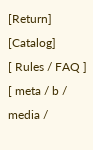[Return] [Catalog]
[ Rules / FAQ ] [ meta / b / media /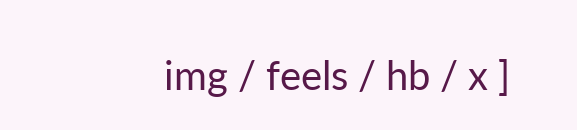img / feels / hb / x ]